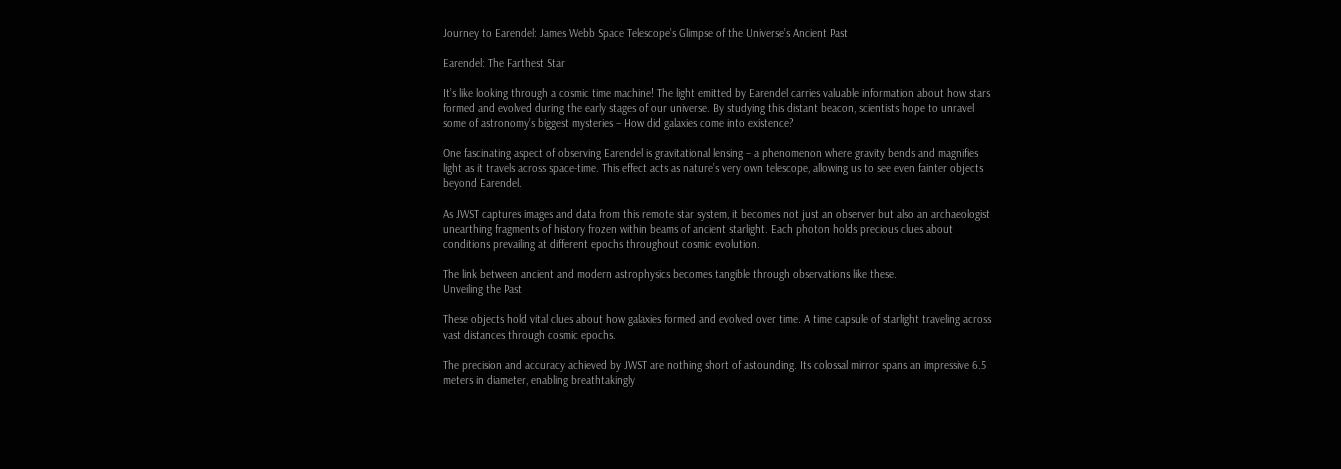Journey to Earendel: James Webb Space Telescope’s Glimpse of the Universe’s Ancient Past

Earendel: The Farthest Star

It’s like looking through a cosmic time machine! The light emitted by Earendel carries valuable information about how stars formed and evolved during the early stages of our universe. By studying this distant beacon, scientists hope to unravel some of astronomy’s biggest mysteries – How did galaxies come into existence?

One fascinating aspect of observing Earendel is gravitational lensing – a phenomenon where gravity bends and magnifies light as it travels across space-time. This effect acts as nature’s very own telescope, allowing us to see even fainter objects beyond Earendel.

As JWST captures images and data from this remote star system, it becomes not just an observer but also an archaeologist unearthing fragments of history frozen within beams of ancient starlight. Each photon holds precious clues about conditions prevailing at different epochs throughout cosmic evolution.

The link between ancient and modern astrophysics becomes tangible through observations like these.
Unveiling the Past

These objects hold vital clues about how galaxies formed and evolved over time. A time capsule of starlight traveling across vast distances through cosmic epochs.

The precision and accuracy achieved by JWST are nothing short of astounding. Its colossal mirror spans an impressive 6.5 meters in diameter, enabling breathtakingly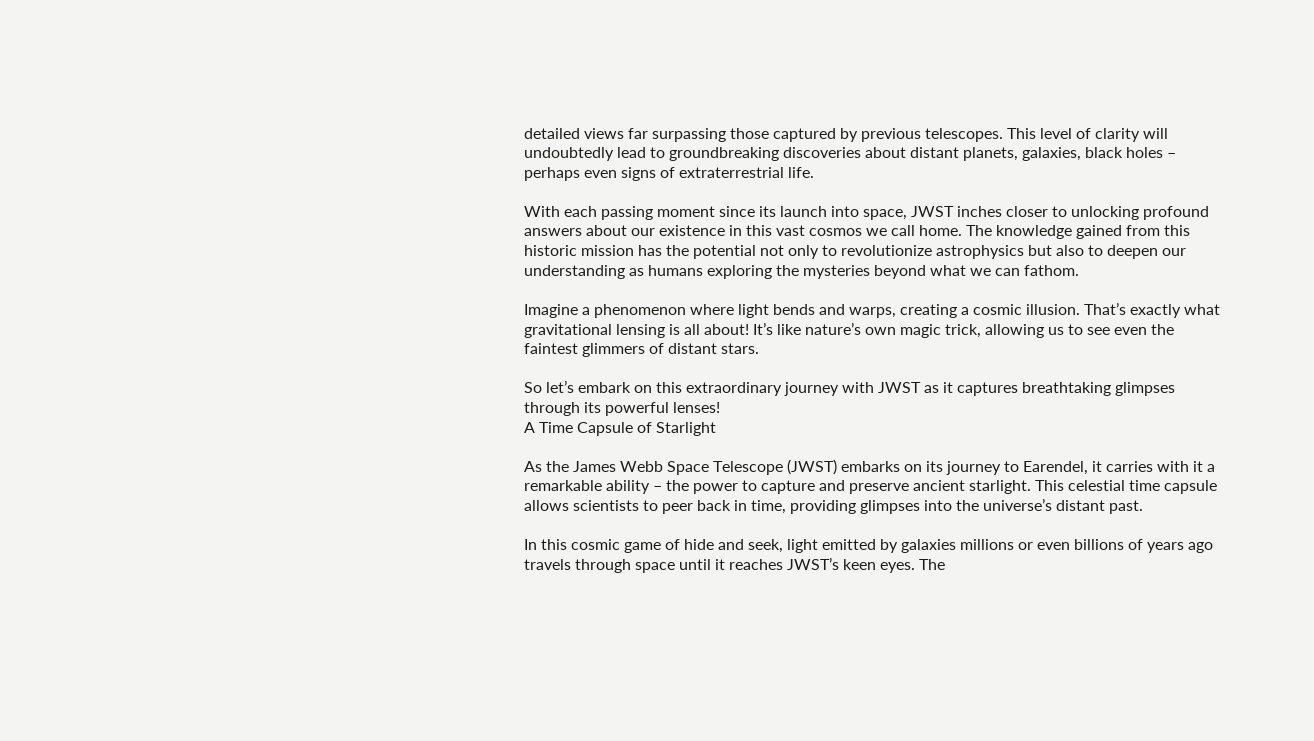detailed views far surpassing those captured by previous telescopes. This level of clarity will undoubtedly lead to groundbreaking discoveries about distant planets, galaxies, black holes – perhaps even signs of extraterrestrial life.

With each passing moment since its launch into space, JWST inches closer to unlocking profound answers about our existence in this vast cosmos we call home. The knowledge gained from this historic mission has the potential not only to revolutionize astrophysics but also to deepen our understanding as humans exploring the mysteries beyond what we can fathom.

Imagine a phenomenon where light bends and warps, creating a cosmic illusion. That’s exactly what gravitational lensing is all about! It’s like nature’s own magic trick, allowing us to see even the faintest glimmers of distant stars.

So let’s embark on this extraordinary journey with JWST as it captures breathtaking glimpses through its powerful lenses!
A Time Capsule of Starlight

As the James Webb Space Telescope (JWST) embarks on its journey to Earendel, it carries with it a remarkable ability – the power to capture and preserve ancient starlight. This celestial time capsule allows scientists to peer back in time, providing glimpses into the universe’s distant past.

In this cosmic game of hide and seek, light emitted by galaxies millions or even billions of years ago travels through space until it reaches JWST’s keen eyes. The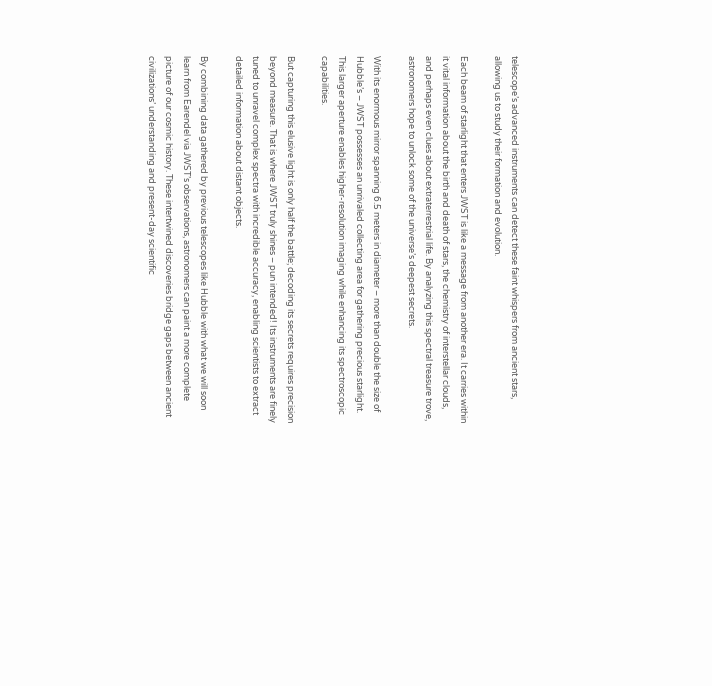telescope’s advanced instruments can detect these faint whispers from ancient stars, allowing us to study their formation and evolution.

Each beam of starlight that enters JWST is like a message from another era. It carries within it vital information about the birth and death of stars, the chemistry of interstellar clouds, and perhaps even clues about extraterrestrial life. By analyzing this spectral treasure trove, astronomers hope to unlock some of the universe’s deepest secrets.

With its enormous mirror spanning 6.5 meters in diameter – more than double the size of Hubble’s – JWST possesses an unrivaled collecting area for gathering precious starlight. This larger aperture enables higher-resolution imaging while enhancing its spectroscopic capabilities.

But capturing this elusive light is only half the battle; decoding its secrets requires precision beyond measure. That is where JWST truly shines – pun intended! Its instruments are finely tuned to unravel complex spectra with incredible accuracy, enabling scientists to extract detailed information about distant objects.

By combining data gathered by previous telescopes like Hubble with what we will soon learn from Earendel via JWST’s observations, astronomers can paint a more complete picture of our cosmic history. These intertwined discoveries bridge gaps between ancient civilizations’ understanding and present-day scientific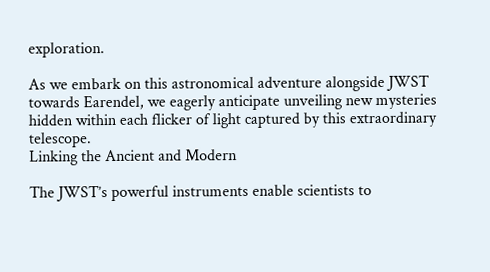exploration.

As we embark on this astronomical adventure alongside JWST towards Earendel, we eagerly anticipate unveiling new mysteries hidden within each flicker of light captured by this extraordinary telescope.
Linking the Ancient and Modern

The JWST’s powerful instruments enable scientists to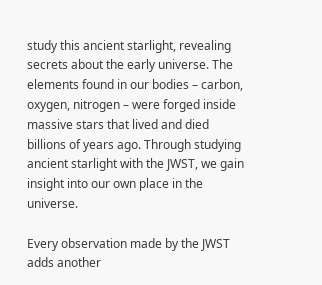study this ancient starlight, revealing secrets about the early universe. The elements found in our bodies – carbon, oxygen, nitrogen – were forged inside massive stars that lived and died billions of years ago. Through studying ancient starlight with the JWST, we gain insight into our own place in the universe.

Every observation made by the JWST adds another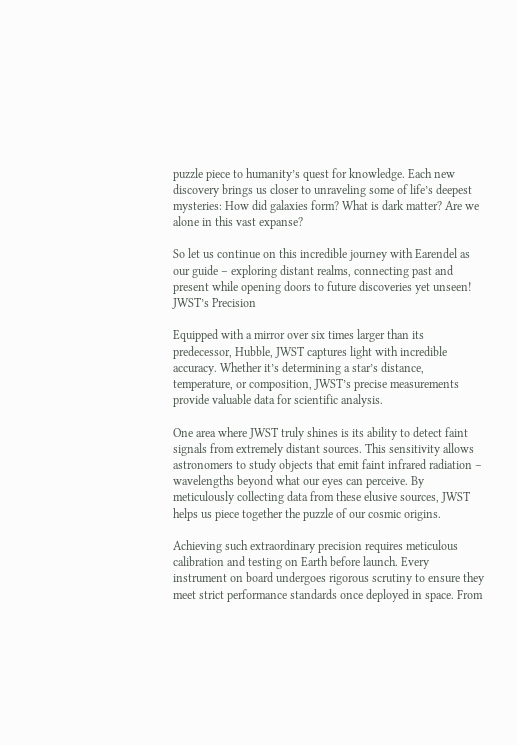puzzle piece to humanity’s quest for knowledge. Each new discovery brings us closer to unraveling some of life’s deepest mysteries: How did galaxies form? What is dark matter? Are we alone in this vast expanse?

So let us continue on this incredible journey with Earendel as our guide – exploring distant realms, connecting past and present while opening doors to future discoveries yet unseen!
JWST’s Precision

Equipped with a mirror over six times larger than its predecessor, Hubble, JWST captures light with incredible accuracy. Whether it’s determining a star’s distance, temperature, or composition, JWST’s precise measurements provide valuable data for scientific analysis.

One area where JWST truly shines is its ability to detect faint signals from extremely distant sources. This sensitivity allows astronomers to study objects that emit faint infrared radiation – wavelengths beyond what our eyes can perceive. By meticulously collecting data from these elusive sources, JWST helps us piece together the puzzle of our cosmic origins.

Achieving such extraordinary precision requires meticulous calibration and testing on Earth before launch. Every instrument on board undergoes rigorous scrutiny to ensure they meet strict performance standards once deployed in space. From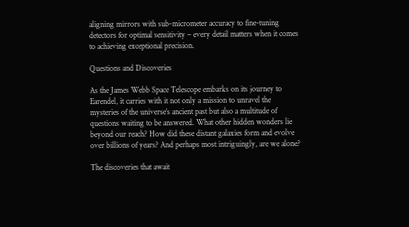aligning mirrors with sub-micrometer accuracy to fine-tuning detectors for optimal sensitivity – every detail matters when it comes to achieving exceptional precision.

Questions and Discoveries

As the James Webb Space Telescope embarks on its journey to Earendel, it carries with it not only a mission to unravel the mysteries of the universe’s ancient past but also a multitude of questions waiting to be answered. What other hidden wonders lie beyond our reach? How did these distant galaxies form and evolve over billions of years? And perhaps most intriguingly, are we alone?

The discoveries that await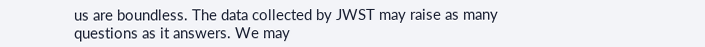us are boundless. The data collected by JWST may raise as many questions as it answers. We may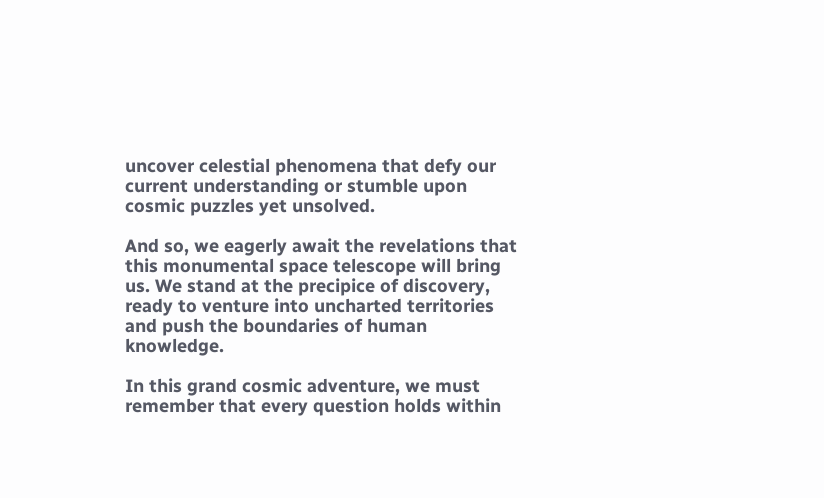uncover celestial phenomena that defy our current understanding or stumble upon cosmic puzzles yet unsolved.

And so, we eagerly await the revelations that this monumental space telescope will bring us. We stand at the precipice of discovery, ready to venture into uncharted territories and push the boundaries of human knowledge.

In this grand cosmic adventure, we must remember that every question holds within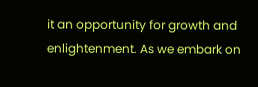it an opportunity for growth and enlightenment. As we embark on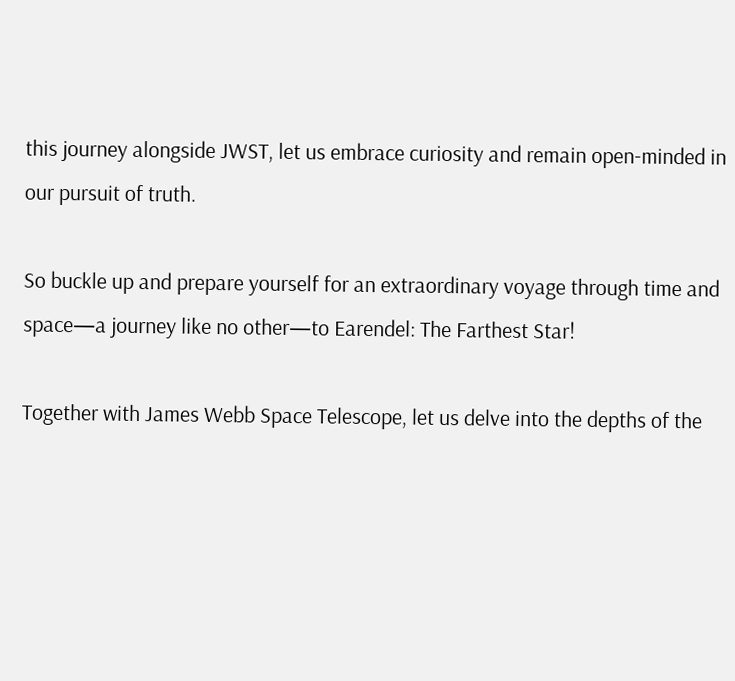this journey alongside JWST, let us embrace curiosity and remain open-minded in our pursuit of truth.

So buckle up and prepare yourself for an extraordinary voyage through time and space—a journey like no other—to Earendel: The Farthest Star!

Together with James Webb Space Telescope, let us delve into the depths of the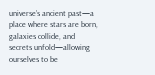universe’s ancient past—a place where stars are born, galaxies collide, and secrets unfold—allowing ourselves to be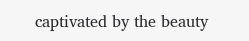captivated by the beauty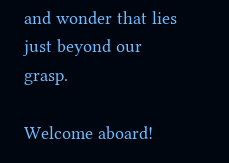and wonder that lies just beyond our grasp.

Welcome aboard!